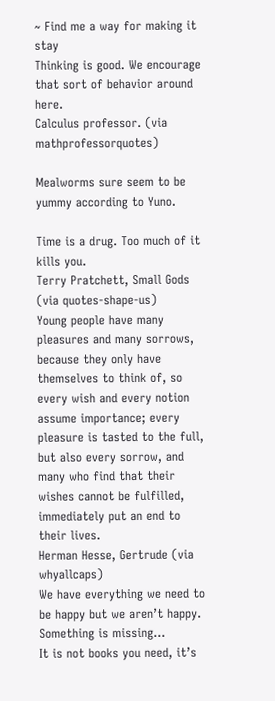~ Find me a way for making it stay
Thinking is good. We encourage that sort of behavior around here.
Calculus professor. (via mathprofessorquotes)

Mealworms sure seem to be yummy according to Yuno.

Time is a drug. Too much of it kills you.
Terry Pratchett, Small Gods (via quotes-shape-us)
Young people have many pleasures and many sorrows, because they only have themselves to think of, so every wish and every notion assume importance; every pleasure is tasted to the full, but also every sorrow, and many who find that their wishes cannot be fulfilled, immediately put an end to their lives.
Herman Hesse, Gertrude (via whyallcaps)
We have everything we need to be happy but we aren’t happy. Something is missing…
It is not books you need, it’s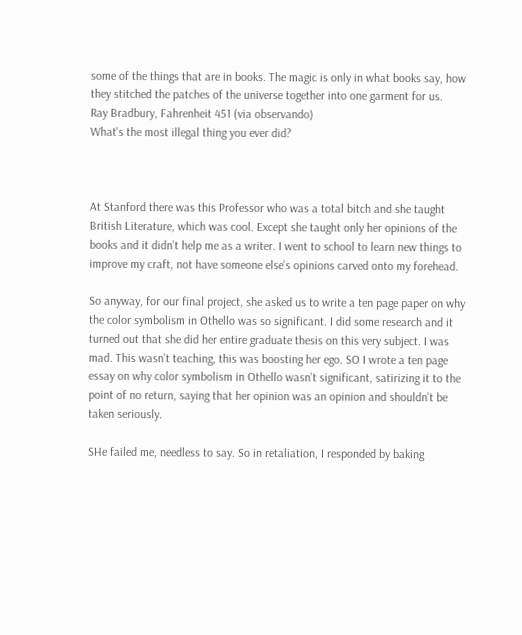some of the things that are in books. The magic is only in what books say, how they stitched the patches of the universe together into one garment for us.
Ray Bradbury, Fahrenheit 451 (via observando)
What's the most illegal thing you ever did?



At Stanford there was this Professor who was a total bitch and she taught British Literature, which was cool. Except she taught only her opinions of the books and it didn’t help me as a writer. I went to school to learn new things to improve my craft, not have someone else’s opinions carved onto my forehead.

So anyway, for our final project, she asked us to write a ten page paper on why the color symbolism in Othello was so significant. I did some research and it turned out that she did her entire graduate thesis on this very subject. I was mad. This wasn’t teaching, this was boosting her ego. SO I wrote a ten page essay on why color symbolism in Othello wasn’t significant, satirizing it to the point of no return, saying that her opinion was an opinion and shouldn’t be taken seriously.

SHe failed me, needless to say. So in retaliation, I responded by baking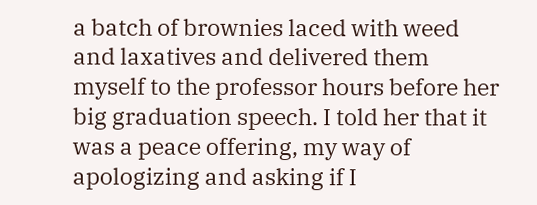a batch of brownies laced with weed and laxatives and delivered them myself to the professor hours before her big graduation speech. I told her that it was a peace offering, my way of apologizing and asking if I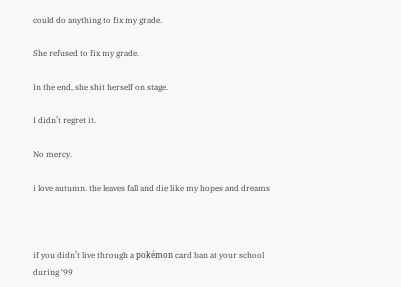could do anything to fix my grade.

She refused to fix my grade.

In the end, she shit herself on stage.

I didn’t regret it.

No mercy.

i love autumn. the leaves fall and die like my hopes and dreams



if you didn’t live through a pokémon card ban at your school during ‘99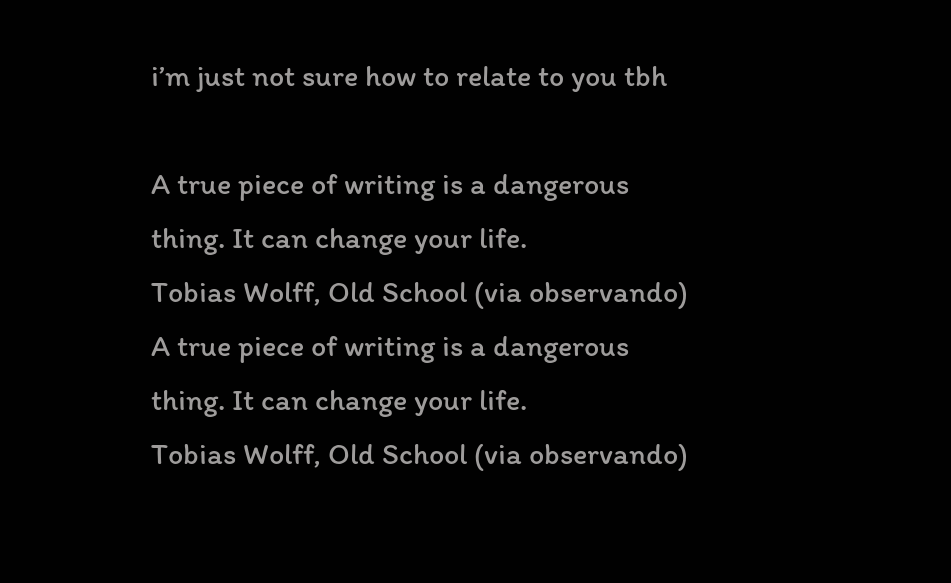i’m just not sure how to relate to you tbh

A true piece of writing is a dangerous thing. It can change your life.
Tobias Wolff, Old School (via observando)
A true piece of writing is a dangerous thing. It can change your life.
Tobias Wolff, Old School (via observando)